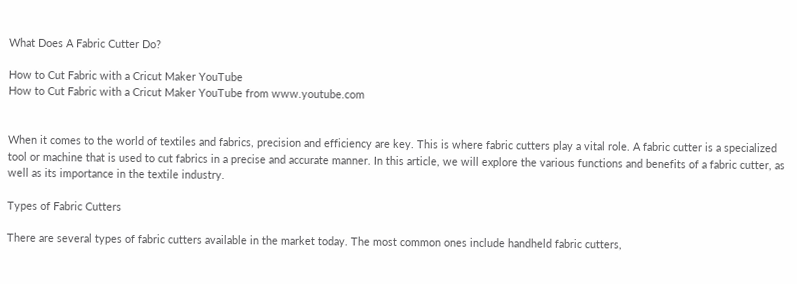What Does A Fabric Cutter Do?

How to Cut Fabric with a Cricut Maker YouTube
How to Cut Fabric with a Cricut Maker YouTube from www.youtube.com


When it comes to the world of textiles and fabrics, precision and efficiency are key. This is where fabric cutters play a vital role. A fabric cutter is a specialized tool or machine that is used to cut fabrics in a precise and accurate manner. In this article, we will explore the various functions and benefits of a fabric cutter, as well as its importance in the textile industry.

Types of Fabric Cutters

There are several types of fabric cutters available in the market today. The most common ones include handheld fabric cutters,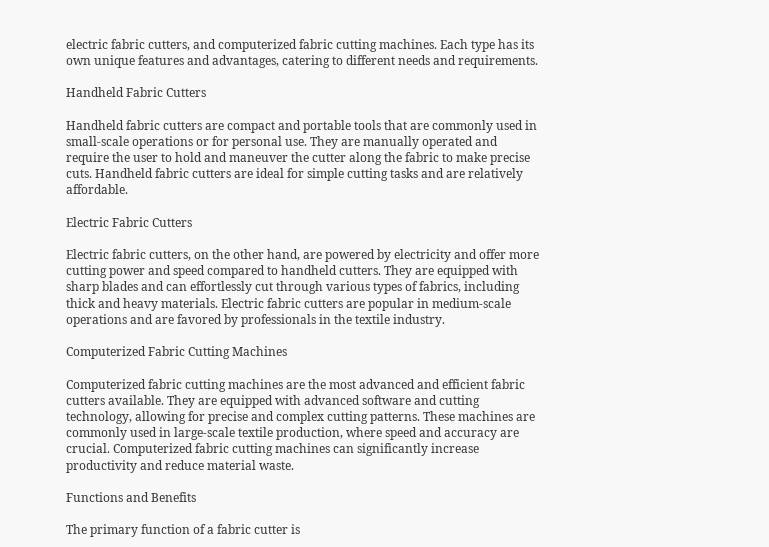electric fabric cutters, and computerized fabric cutting machines. Each type has its own unique features and advantages, catering to different needs and requirements.

Handheld Fabric Cutters

Handheld fabric cutters are compact and portable tools that are commonly used in small-scale operations or for personal use. They are manually operated and require the user to hold and maneuver the cutter along the fabric to make precise cuts. Handheld fabric cutters are ideal for simple cutting tasks and are relatively affordable.

Electric Fabric Cutters

Electric fabric cutters, on the other hand, are powered by electricity and offer more cutting power and speed compared to handheld cutters. They are equipped with sharp blades and can effortlessly cut through various types of fabrics, including thick and heavy materials. Electric fabric cutters are popular in medium-scale operations and are favored by professionals in the textile industry.

Computerized Fabric Cutting Machines

Computerized fabric cutting machines are the most advanced and efficient fabric cutters available. They are equipped with advanced software and cutting technology, allowing for precise and complex cutting patterns. These machines are commonly used in large-scale textile production, where speed and accuracy are crucial. Computerized fabric cutting machines can significantly increase productivity and reduce material waste.

Functions and Benefits

The primary function of a fabric cutter is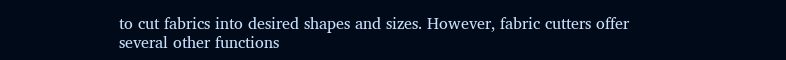to cut fabrics into desired shapes and sizes. However, fabric cutters offer several other functions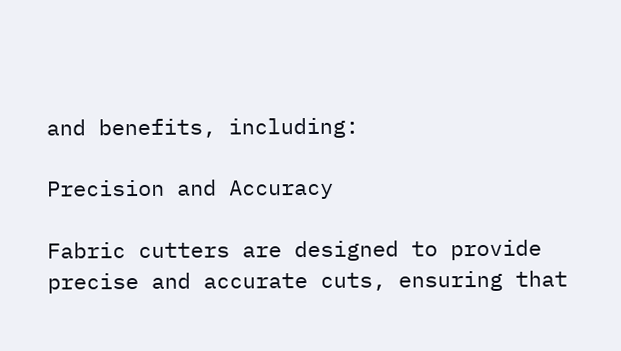and benefits, including:

Precision and Accuracy

Fabric cutters are designed to provide precise and accurate cuts, ensuring that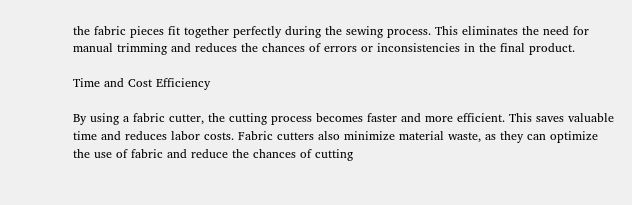the fabric pieces fit together perfectly during the sewing process. This eliminates the need for manual trimming and reduces the chances of errors or inconsistencies in the final product.

Time and Cost Efficiency

By using a fabric cutter, the cutting process becomes faster and more efficient. This saves valuable time and reduces labor costs. Fabric cutters also minimize material waste, as they can optimize the use of fabric and reduce the chances of cutting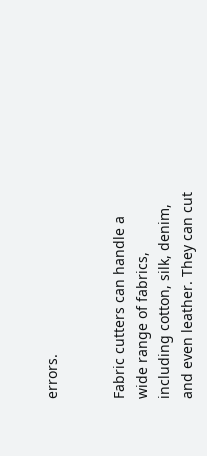errors.


Fabric cutters can handle a wide range of fabrics, including cotton, silk, denim, and even leather. They can cut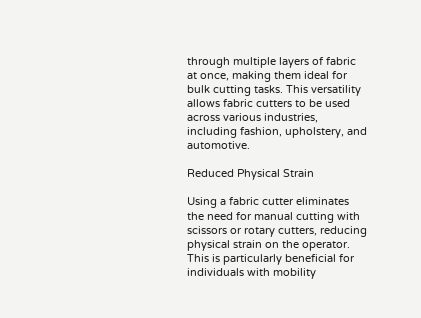through multiple layers of fabric at once, making them ideal for bulk cutting tasks. This versatility allows fabric cutters to be used across various industries, including fashion, upholstery, and automotive.

Reduced Physical Strain

Using a fabric cutter eliminates the need for manual cutting with scissors or rotary cutters, reducing physical strain on the operator. This is particularly beneficial for individuals with mobility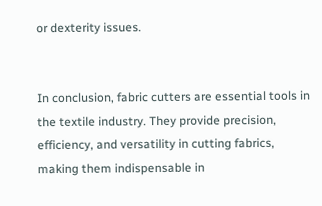or dexterity issues.


In conclusion, fabric cutters are essential tools in the textile industry. They provide precision, efficiency, and versatility in cutting fabrics, making them indispensable in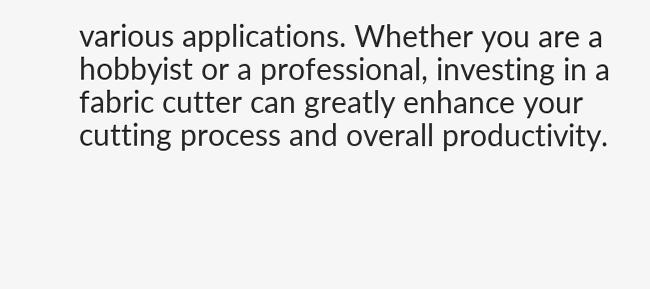various applications. Whether you are a hobbyist or a professional, investing in a fabric cutter can greatly enhance your cutting process and overall productivity.